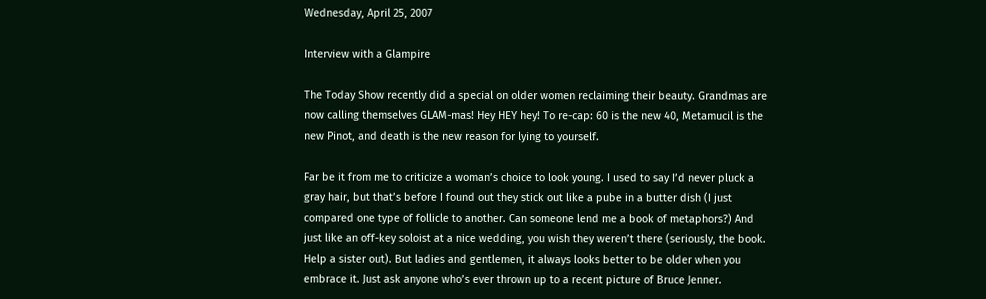Wednesday, April 25, 2007

Interview with a Glampire

The Today Show recently did a special on older women reclaiming their beauty. Grandmas are now calling themselves GLAM-mas! Hey HEY hey! To re-cap: 60 is the new 40, Metamucil is the new Pinot, and death is the new reason for lying to yourself.

Far be it from me to criticize a woman’s choice to look young. I used to say I’d never pluck a gray hair, but that’s before I found out they stick out like a pube in a butter dish (I just compared one type of follicle to another. Can someone lend me a book of metaphors?) And just like an off-key soloist at a nice wedding, you wish they weren’t there (seriously, the book. Help a sister out). But ladies and gentlemen, it always looks better to be older when you embrace it. Just ask anyone who’s ever thrown up to a recent picture of Bruce Jenner.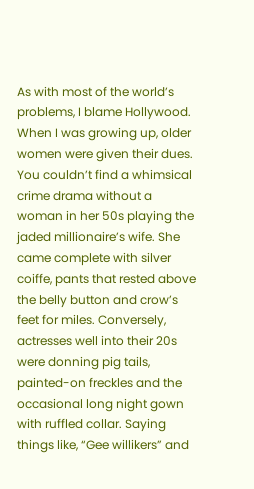As with most of the world’s problems, I blame Hollywood. When I was growing up, older women were given their dues. You couldn’t find a whimsical crime drama without a woman in her 50s playing the jaded millionaire’s wife. She came complete with silver coiffe, pants that rested above the belly button and crow’s feet for miles. Conversely, actresses well into their 20s were donning pig tails, painted-on freckles and the occasional long night gown with ruffled collar. Saying things like, “Gee willikers” and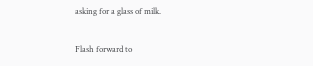asking for a glass of milk.

Flash forward to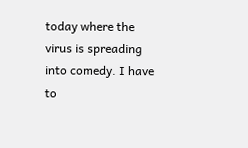today where the virus is spreading into comedy. I have to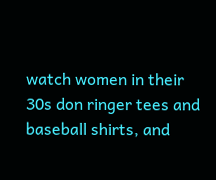watch women in their 30s don ringer tees and baseball shirts, and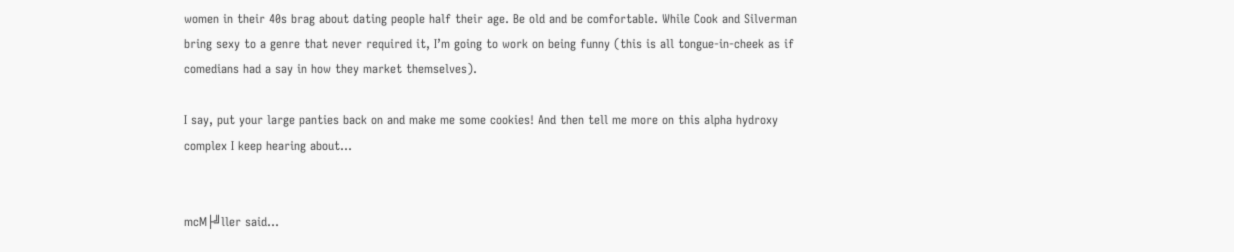women in their 40s brag about dating people half their age. Be old and be comfortable. While Cook and Silverman bring sexy to a genre that never required it, I’m going to work on being funny (this is all tongue-in-cheek as if comedians had a say in how they market themselves).

I say, put your large panties back on and make me some cookies! And then tell me more on this alpha hydroxy complex I keep hearing about…


mcM├╝ller said...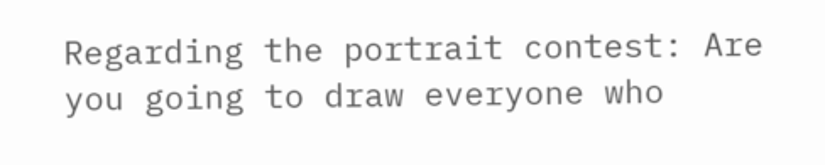Regarding the portrait contest: Are you going to draw everyone who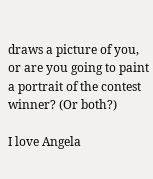draws a picture of you, or are you going to paint a portrait of the contest winner? (Or both?)

I love Angela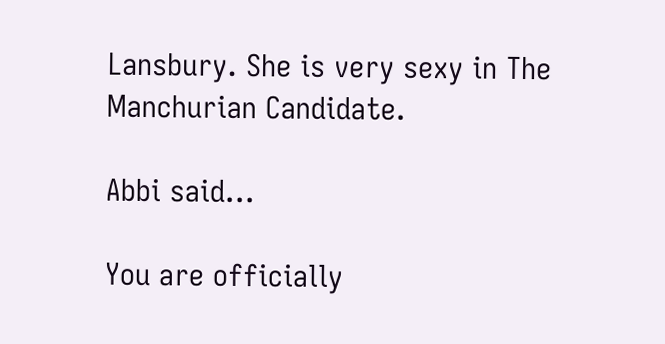Lansbury. She is very sexy in The Manchurian Candidate.

Abbi said...

You are officially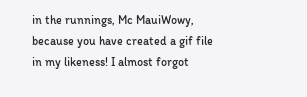in the runnings, Mc MauiWowy, because you have created a gif file in my likeness! I almost forgot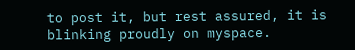to post it, but rest assured, it is blinking proudly on myspace.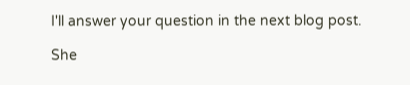I'll answer your question in the next blog post.

She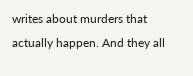writes about murders that actually happen. And they all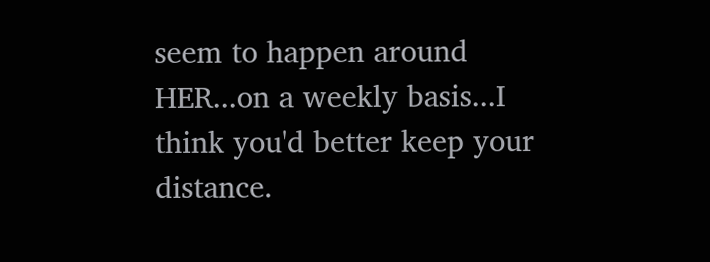seem to happen around HER...on a weekly basis...I think you'd better keep your distance.